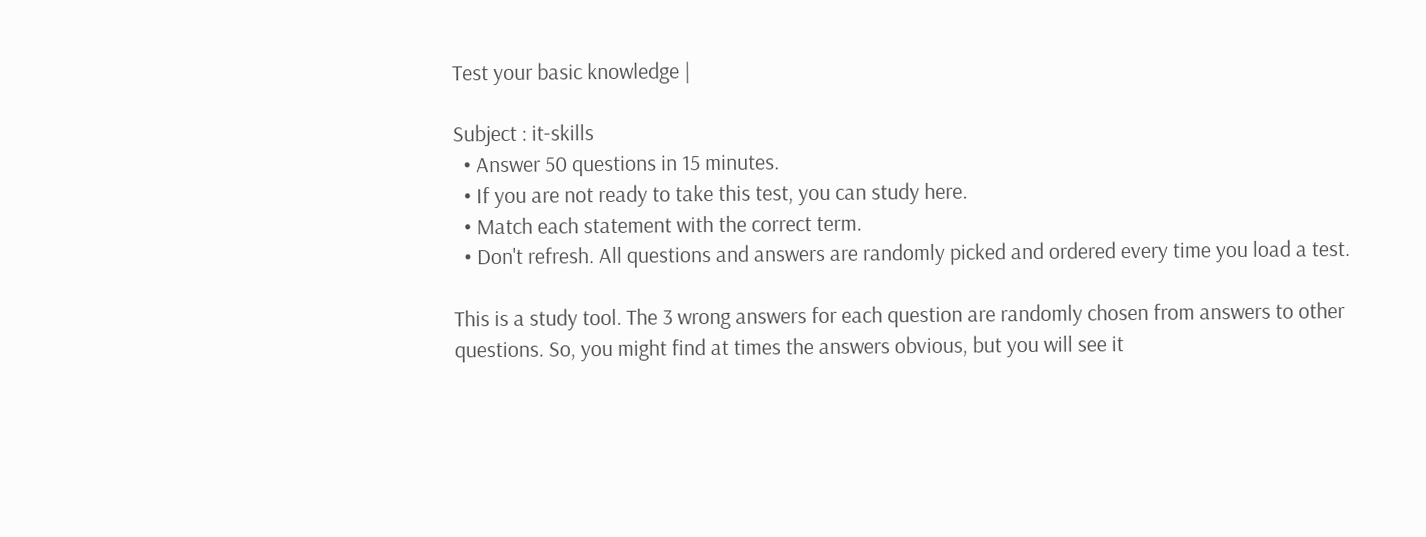Test your basic knowledge |

Subject : it-skills
  • Answer 50 questions in 15 minutes.
  • If you are not ready to take this test, you can study here.
  • Match each statement with the correct term.
  • Don't refresh. All questions and answers are randomly picked and ordered every time you load a test.

This is a study tool. The 3 wrong answers for each question are randomly chosen from answers to other questions. So, you might find at times the answers obvious, but you will see it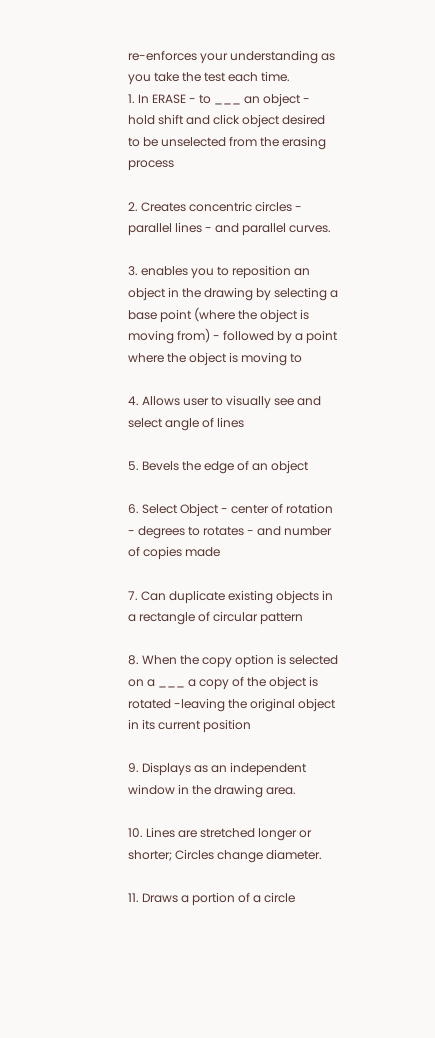re-enforces your understanding as you take the test each time.
1. In ERASE - to ___ an object - hold shift and click object desired to be unselected from the erasing process

2. Creates concentric circles - parallel lines - and parallel curves.

3. enables you to reposition an object in the drawing by selecting a base point (where the object is moving from) - followed by a point where the object is moving to

4. Allows user to visually see and select angle of lines

5. Bevels the edge of an object

6. Select Object - center of rotation - degrees to rotates - and number of copies made

7. Can duplicate existing objects in a rectangle of circular pattern

8. When the copy option is selected on a ___ a copy of the object is rotated -leaving the original object in its current position

9. Displays as an independent window in the drawing area.

10. Lines are stretched longer or shorter; Circles change diameter.

11. Draws a portion of a circle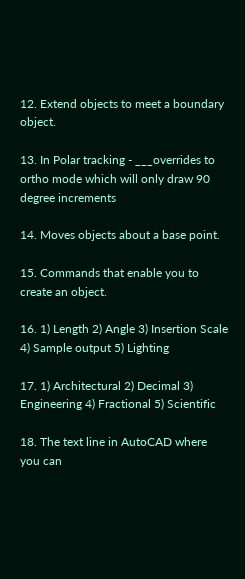12. Extend objects to meet a boundary object.

13. In Polar tracking - ___overrides to ortho mode which will only draw 90 degree increments

14. Moves objects about a base point.

15. Commands that enable you to create an object.

16. 1) Length 2) Angle 3) Insertion Scale 4) Sample output 5) Lighting

17. 1) Architectural 2) Decimal 3) Engineering 4) Fractional 5) Scientific

18. The text line in AutoCAD where you can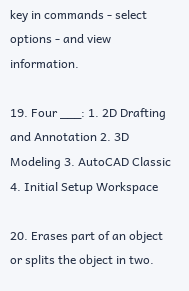key in commands - select options - and view information.

19. Four ___: 1. 2D Drafting and Annotation 2. 3D Modeling 3. AutoCAD Classic 4. Initial Setup Workspace

20. Erases part of an object or splits the object in two.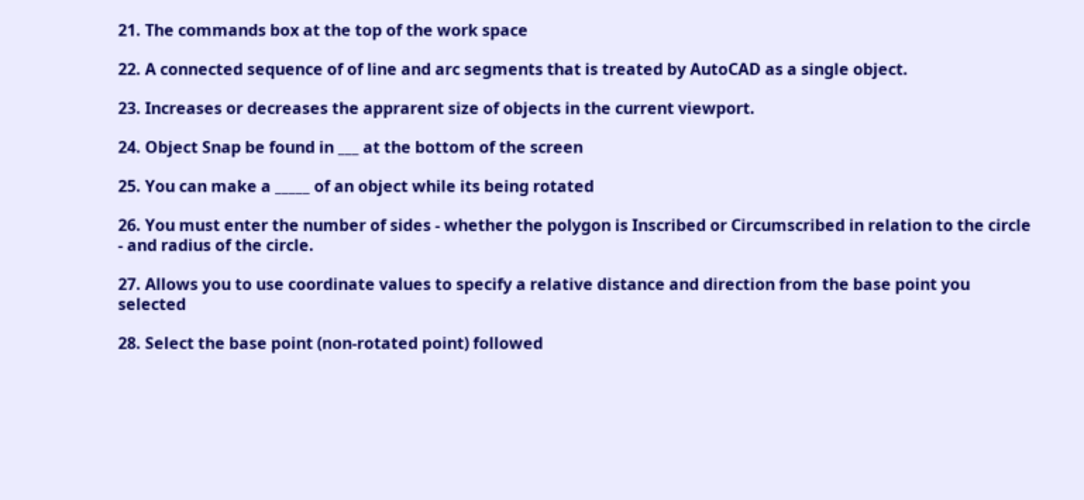21. The commands box at the top of the work space

22. A connected sequence of of line and arc segments that is treated by AutoCAD as a single object.

23. Increases or decreases the apprarent size of objects in the current viewport.

24. Object Snap be found in ___ at the bottom of the screen

25. You can make a _____ of an object while its being rotated

26. You must enter the number of sides - whether the polygon is Inscribed or Circumscribed in relation to the circle - and radius of the circle.

27. Allows you to use coordinate values to specify a relative distance and direction from the base point you selected

28. Select the base point (non-rotated point) followed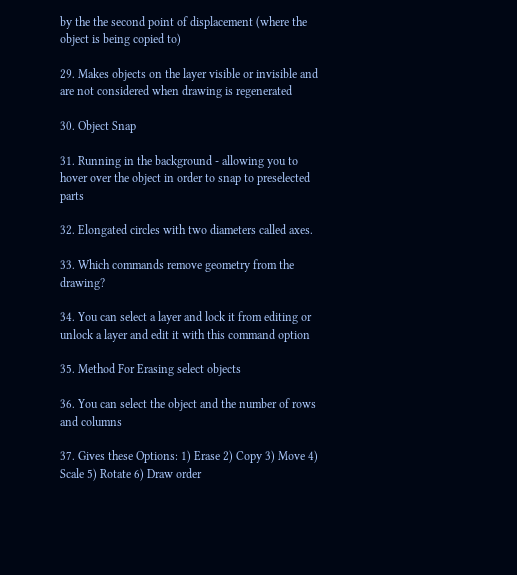by the the second point of displacement (where the object is being copied to)

29. Makes objects on the layer visible or invisible and are not considered when drawing is regenerated

30. Object Snap

31. Running in the background - allowing you to hover over the object in order to snap to preselected parts

32. Elongated circles with two diameters called axes.

33. Which commands remove geometry from the drawing?

34. You can select a layer and lock it from editing or unlock a layer and edit it with this command option

35. Method For Erasing select objects

36. You can select the object and the number of rows and columns

37. Gives these Options: 1) Erase 2) Copy 3) Move 4) Scale 5) Rotate 6) Draw order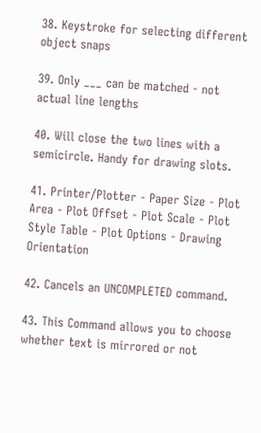38. Keystroke for selecting different object snaps

39. Only ___ can be matched - not actual line lengths

40. Will close the two lines with a semicircle. Handy for drawing slots.

41. Printer/Plotter - Paper Size - Plot Area - Plot Offset - Plot Scale - Plot Style Table - Plot Options - Drawing Orientation

42. Cancels an UNCOMPLETED command.

43. This Command allows you to choose whether text is mirrored or not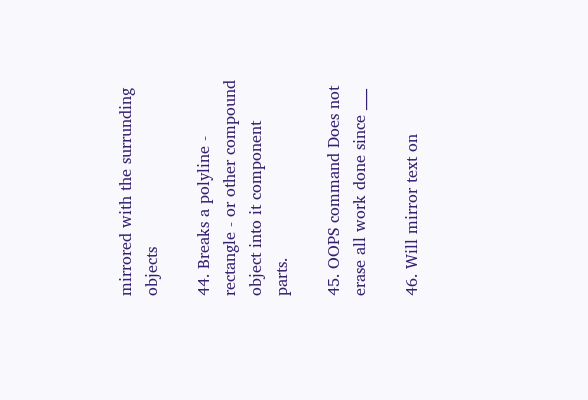mirrored with the surrunding objects

44. Breaks a polyline - rectangle - or other compound object into it component parts.

45. OOPS command Does not erase all work done since ___

46. Will mirror text on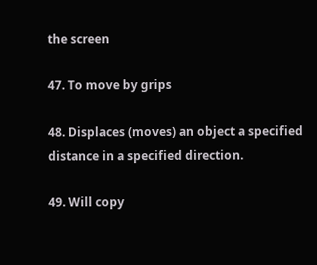the screen

47. To move by grips

48. Displaces (moves) an object a specified distance in a specified direction.

49. Will copy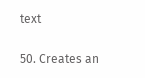text

50. Creates an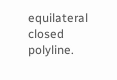equilateral closed polyline.